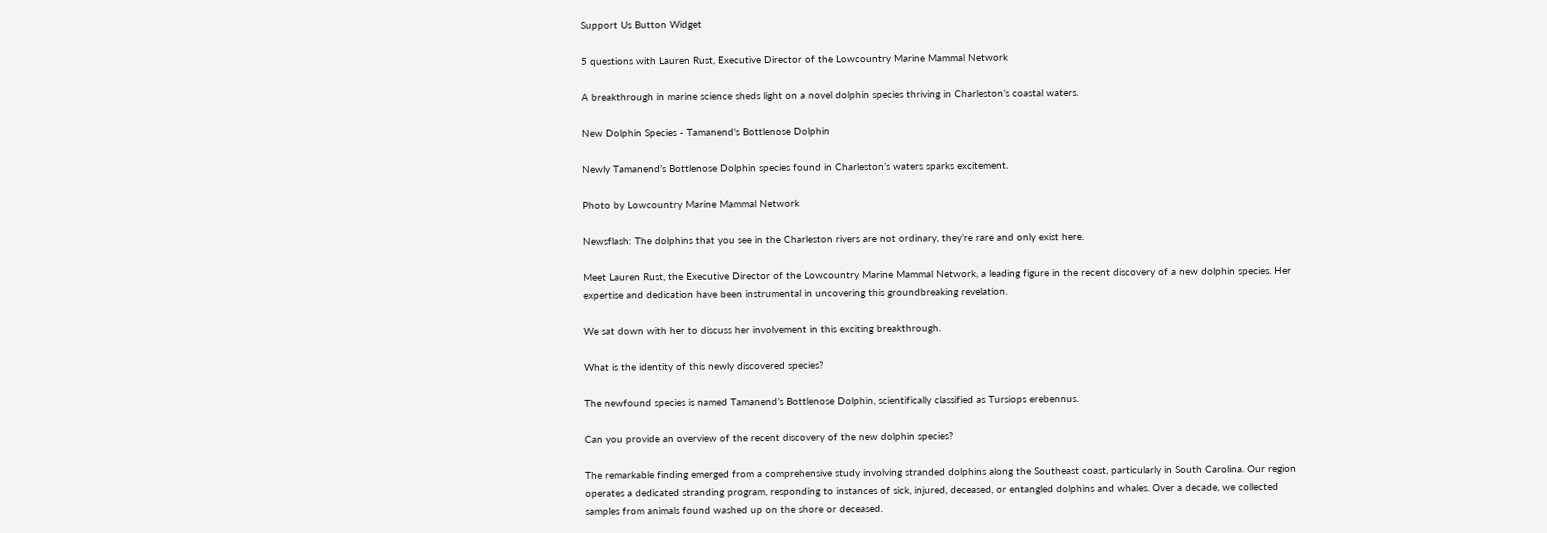Support Us Button Widget

5 questions with Lauren Rust, Executive Director of the Lowcountry Marine Mammal Network

A breakthrough in marine science sheds light on a novel dolphin species thriving in Charleston’s coastal waters.

New Dolphin Species - Tamanend's Bottlenose Dolphin

Newly Tamanend’s Bottlenose Dolphin species found in Charleston’s waters sparks excitement.

Photo by Lowcountry Marine Mammal Network

Newsflash: The dolphins that you see in the Charleston rivers are not ordinary, they’re rare and only exist here.

Meet Lauren Rust, the Executive Director of the Lowcountry Marine Mammal Network, a leading figure in the recent discovery of a new dolphin species. Her expertise and dedication have been instrumental in uncovering this groundbreaking revelation.

We sat down with her to discuss her involvement in this exciting breakthrough.

What is the identity of this newly discovered species?

The newfound species is named Tamanend’s Bottlenose Dolphin, scientifically classified as Tursiops erebennus.

Can you provide an overview of the recent discovery of the new dolphin species?

The remarkable finding emerged from a comprehensive study involving stranded dolphins along the Southeast coast, particularly in South Carolina. Our region operates a dedicated stranding program, responding to instances of sick, injured, deceased, or entangled dolphins and whales. Over a decade, we collected samples from animals found washed up on the shore or deceased.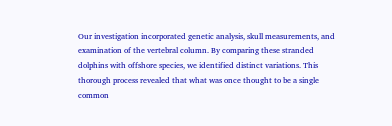Our investigation incorporated genetic analysis, skull measurements, and examination of the vertebral column. By comparing these stranded dolphins with offshore species, we identified distinct variations. This thorough process revealed that what was once thought to be a single common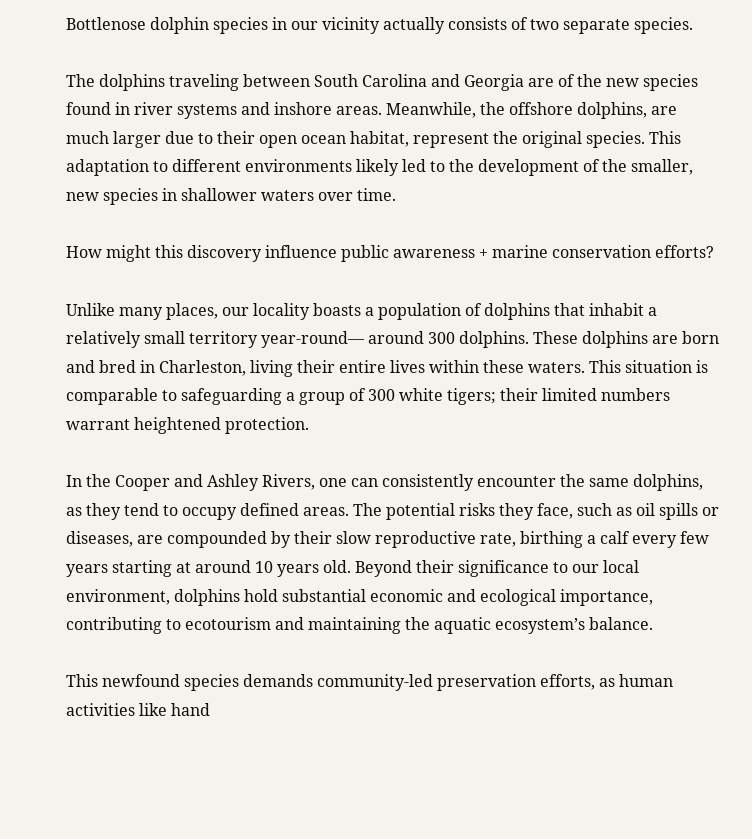Bottlenose dolphin species in our vicinity actually consists of two separate species.

The dolphins traveling between South Carolina and Georgia are of the new species found in river systems and inshore areas. Meanwhile, the offshore dolphins, are much larger due to their open ocean habitat, represent the original species. This adaptation to different environments likely led to the development of the smaller, new species in shallower waters over time.

How might this discovery influence public awareness + marine conservation efforts?

Unlike many places, our locality boasts a population of dolphins that inhabit a relatively small territory year-round— around 300 dolphins. These dolphins are born and bred in Charleston, living their entire lives within these waters. This situation is comparable to safeguarding a group of 300 white tigers; their limited numbers warrant heightened protection.

In the Cooper and Ashley Rivers, one can consistently encounter the same dolphins, as they tend to occupy defined areas. The potential risks they face, such as oil spills or diseases, are compounded by their slow reproductive rate, birthing a calf every few years starting at around 10 years old. Beyond their significance to our local environment, dolphins hold substantial economic and ecological importance, contributing to ecotourism and maintaining the aquatic ecosystem’s balance.

This newfound species demands community-led preservation efforts, as human activities like hand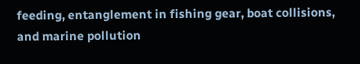feeding, entanglement in fishing gear, boat collisions, and marine pollution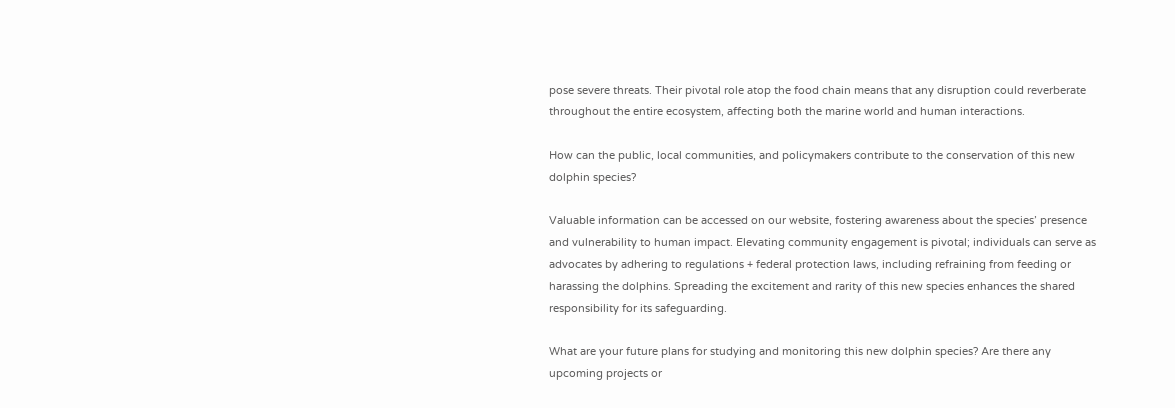pose severe threats. Their pivotal role atop the food chain means that any disruption could reverberate throughout the entire ecosystem, affecting both the marine world and human interactions.

How can the public, local communities, and policymakers contribute to the conservation of this new dolphin species?

Valuable information can be accessed on our website, fostering awareness about the species’ presence and vulnerability to human impact. Elevating community engagement is pivotal; individuals can serve as advocates by adhering to regulations + federal protection laws, including refraining from feeding or harassing the dolphins. Spreading the excitement and rarity of this new species enhances the shared responsibility for its safeguarding.

What are your future plans for studying and monitoring this new dolphin species? Are there any upcoming projects or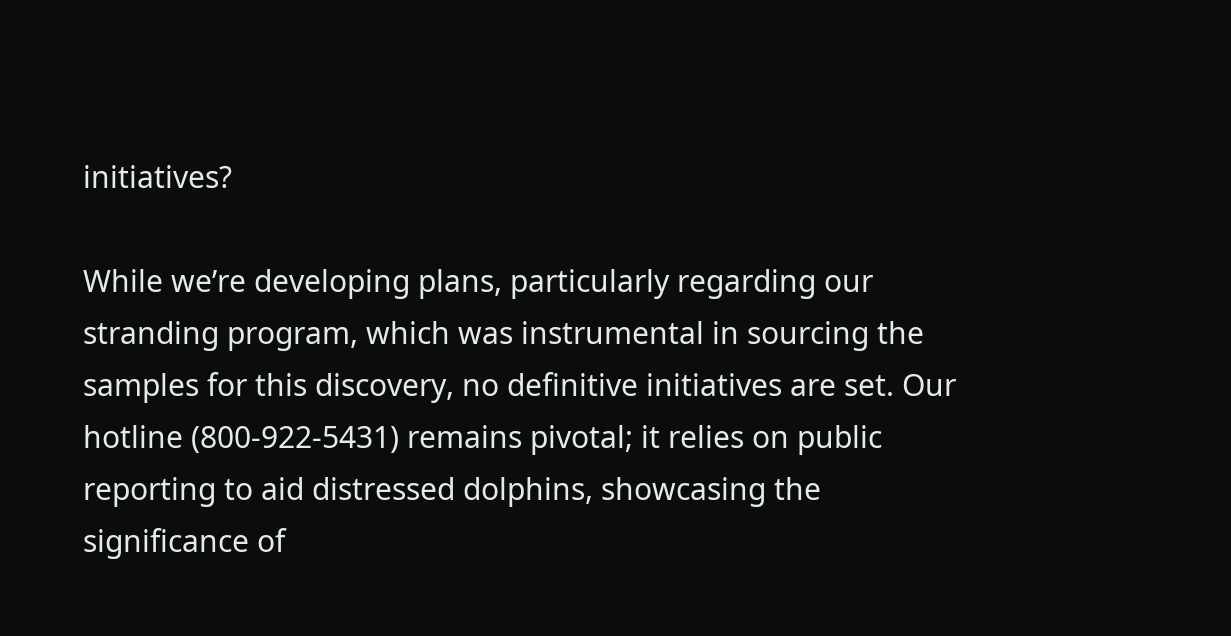initiatives?

While we’re developing plans, particularly regarding our stranding program, which was instrumental in sourcing the samples for this discovery, no definitive initiatives are set. Our hotline (800-922-5431) remains pivotal; it relies on public reporting to aid distressed dolphins, showcasing the significance of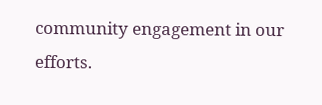community engagement in our efforts.